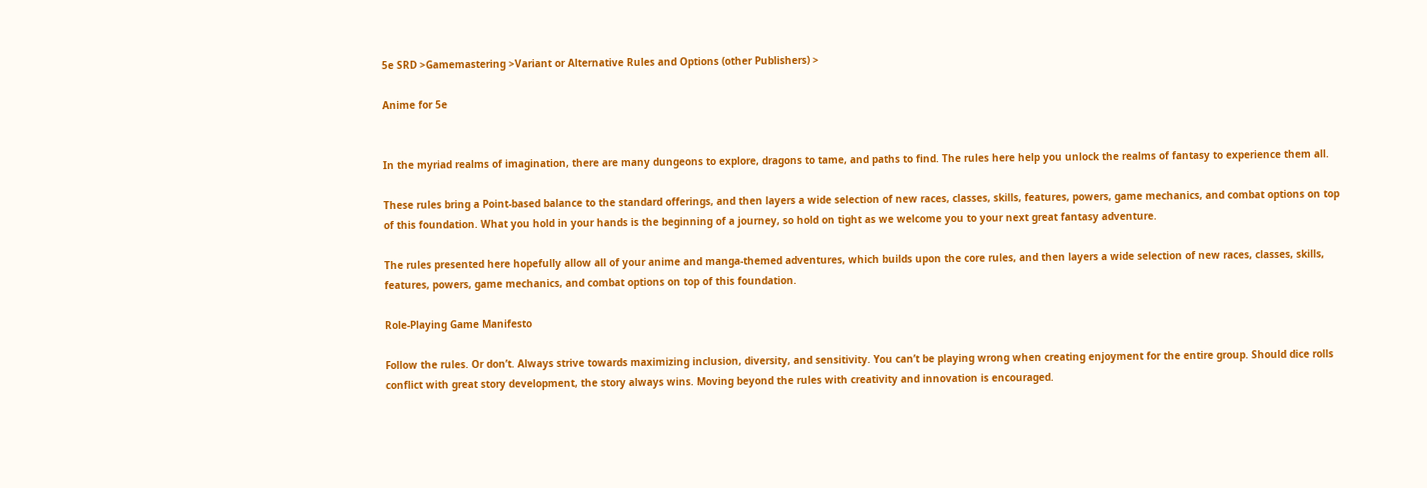5e SRD >Gamemastering >Variant or Alternative Rules and Options (other Publishers) >

Anime for 5e


In the myriad realms of imagination, there are many dungeons to explore, dragons to tame, and paths to find. The rules here help you unlock the realms of fantasy to experience them all.

These rules bring a Point-based balance to the standard offerings, and then layers a wide selection of new races, classes, skills, features, powers, game mechanics, and combat options on top of this foundation. What you hold in your hands is the beginning of a journey, so hold on tight as we welcome you to your next great fantasy adventure.

The rules presented here hopefully allow all of your anime and manga-themed adventures, which builds upon the core rules, and then layers a wide selection of new races, classes, skills, features, powers, game mechanics, and combat options on top of this foundation.

Role-Playing Game Manifesto

Follow the rules. Or don’t. Always strive towards maximizing inclusion, diversity, and sensitivity. You can’t be playing wrong when creating enjoyment for the entire group. Should dice rolls conflict with great story development, the story always wins. Moving beyond the rules with creativity and innovation is encouraged.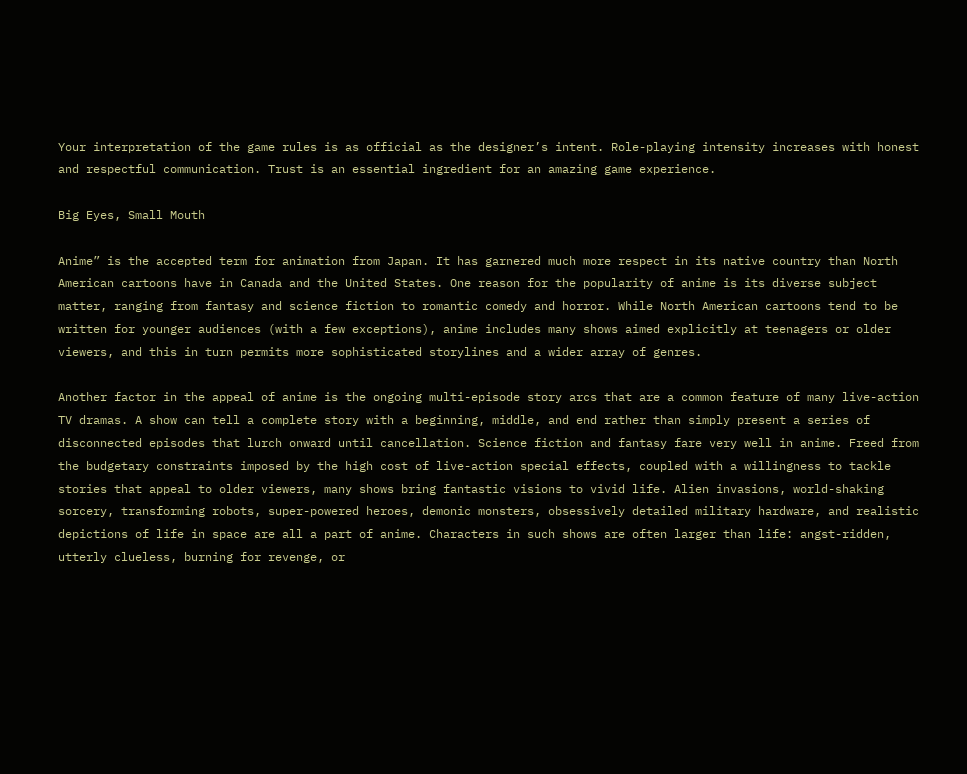Your interpretation of the game rules is as official as the designer’s intent. Role-playing intensity increases with honest and respectful communication. Trust is an essential ingredient for an amazing game experience.

Big Eyes, Small Mouth

Anime” is the accepted term for animation from Japan. It has garnered much more respect in its native country than North American cartoons have in Canada and the United States. One reason for the popularity of anime is its diverse subject matter, ranging from fantasy and science fiction to romantic comedy and horror. While North American cartoons tend to be written for younger audiences (with a few exceptions), anime includes many shows aimed explicitly at teenagers or older viewers, and this in turn permits more sophisticated storylines and a wider array of genres.

Another factor in the appeal of anime is the ongoing multi-episode story arcs that are a common feature of many live-action TV dramas. A show can tell a complete story with a beginning, middle, and end rather than simply present a series of disconnected episodes that lurch onward until cancellation. Science fiction and fantasy fare very well in anime. Freed from the budgetary constraints imposed by the high cost of live-action special effects, coupled with a willingness to tackle stories that appeal to older viewers, many shows bring fantastic visions to vivid life. Alien invasions, world-shaking sorcery, transforming robots, super-powered heroes, demonic monsters, obsessively detailed military hardware, and realistic depictions of life in space are all a part of anime. Characters in such shows are often larger than life: angst-ridden, utterly clueless, burning for revenge, or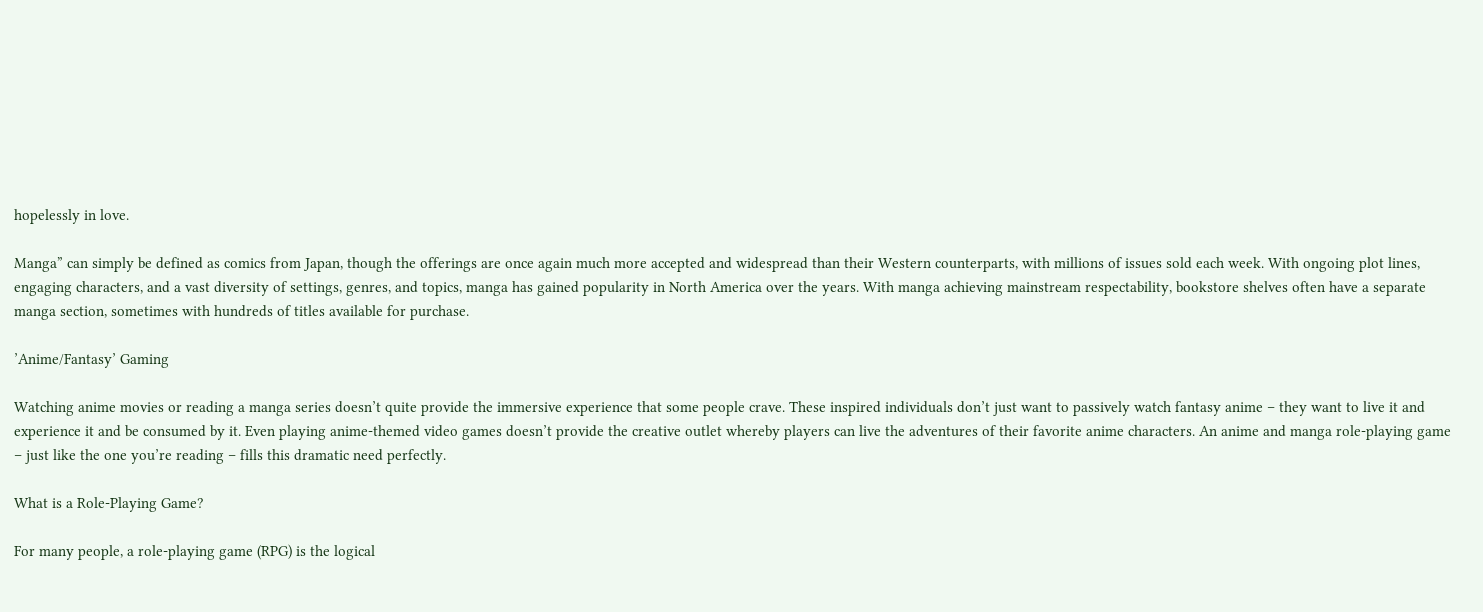hopelessly in love.

Manga” can simply be defined as comics from Japan, though the offerings are once again much more accepted and widespread than their Western counterparts, with millions of issues sold each week. With ongoing plot lines, engaging characters, and a vast diversity of settings, genres, and topics, manga has gained popularity in North America over the years. With manga achieving mainstream respectability, bookstore shelves often have a separate manga section, sometimes with hundreds of titles available for purchase.

’Anime/Fantasy’ Gaming

Watching anime movies or reading a manga series doesn’t quite provide the immersive experience that some people crave. These inspired individuals don’t just want to passively watch fantasy anime – they want to live it and experience it and be consumed by it. Even playing anime-themed video games doesn’t provide the creative outlet whereby players can live the adventures of their favorite anime characters. An anime and manga role-playing game – just like the one you’re reading – fills this dramatic need perfectly.

What is a Role-Playing Game?

For many people, a role-playing game (RPG) is the logical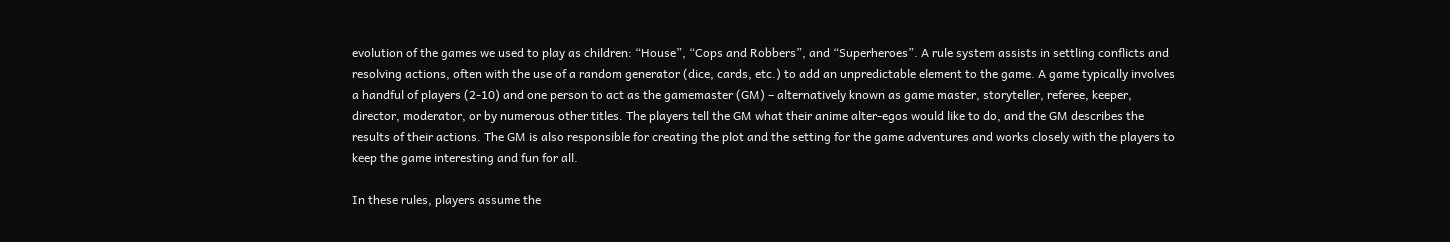evolution of the games we used to play as children: “House”, “Cops and Robbers”, and “Superheroes”. A rule system assists in settling conflicts and resolving actions, often with the use of a random generator (dice, cards, etc.) to add an unpredictable element to the game. A game typically involves a handful of players (2-10) and one person to act as the gamemaster (GM) – alternatively known as game master, storyteller, referee, keeper, director, moderator, or by numerous other titles. The players tell the GM what their anime alter-egos would like to do, and the GM describes the results of their actions. The GM is also responsible for creating the plot and the setting for the game adventures and works closely with the players to keep the game interesting and fun for all.

In these rules, players assume the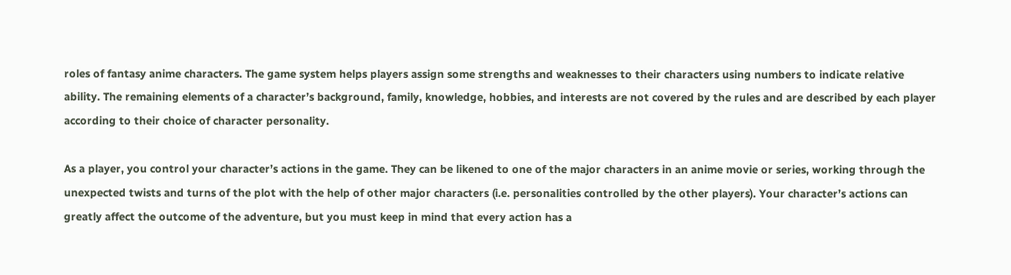roles of fantasy anime characters. The game system helps players assign some strengths and weaknesses to their characters using numbers to indicate relative ability. The remaining elements of a character’s background, family, knowledge, hobbies, and interests are not covered by the rules and are described by each player according to their choice of character personality.

As a player, you control your character’s actions in the game. They can be likened to one of the major characters in an anime movie or series, working through the unexpected twists and turns of the plot with the help of other major characters (i.e. personalities controlled by the other players). Your character’s actions can greatly affect the outcome of the adventure, but you must keep in mind that every action has a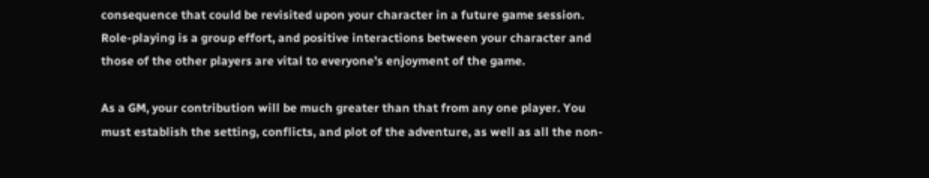consequence that could be revisited upon your character in a future game session. Role-playing is a group effort, and positive interactions between your character and those of the other players are vital to everyone’s enjoyment of the game.

As a GM, your contribution will be much greater than that from any one player. You must establish the setting, conflicts, and plot of the adventure, as well as all the non-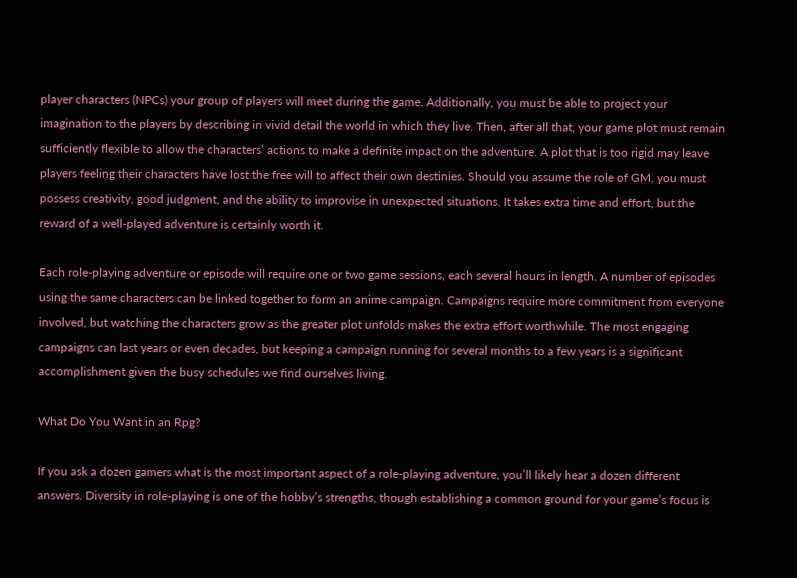player characters (NPCs) your group of players will meet during the game. Additionally, you must be able to project your imagination to the players by describing in vivid detail the world in which they live. Then, after all that, your game plot must remain sufficiently flexible to allow the characters’ actions to make a definite impact on the adventure. A plot that is too rigid may leave players feeling their characters have lost the free will to affect their own destinies. Should you assume the role of GM, you must possess creativity, good judgment, and the ability to improvise in unexpected situations. It takes extra time and effort, but the reward of a well-played adventure is certainly worth it.

Each role-playing adventure or episode will require one or two game sessions, each several hours in length. A number of episodes using the same characters can be linked together to form an anime campaign. Campaigns require more commitment from everyone involved, but watching the characters grow as the greater plot unfolds makes the extra effort worthwhile. The most engaging campaigns can last years or even decades, but keeping a campaign running for several months to a few years is a significant accomplishment given the busy schedules we find ourselves living.

What Do You Want in an Rpg?

If you ask a dozen gamers what is the most important aspect of a role-playing adventure, you’ll likely hear a dozen different answers. Diversity in role-playing is one of the hobby’s strengths, though establishing a common ground for your game’s focus is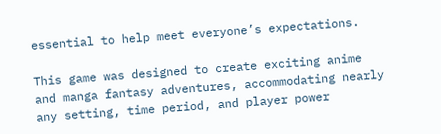essential to help meet everyone’s expectations.

This game was designed to create exciting anime and manga fantasy adventures, accommodating nearly any setting, time period, and player power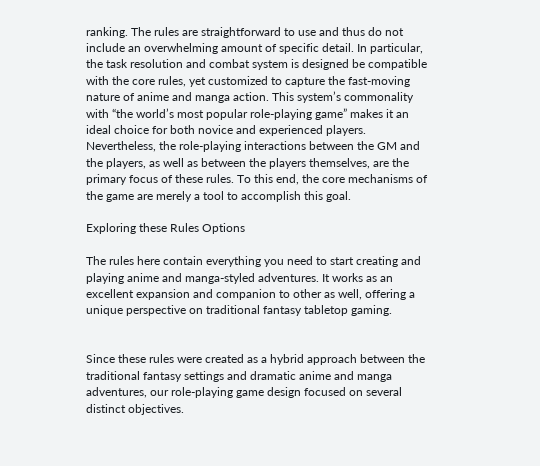ranking. The rules are straightforward to use and thus do not include an overwhelming amount of specific detail. In particular, the task resolution and combat system is designed be compatible with the core rules, yet customized to capture the fast-moving nature of anime and manga action. This system’s commonality with “the world’s most popular role-playing game” makes it an ideal choice for both novice and experienced players. Nevertheless, the role-playing interactions between the GM and the players, as well as between the players themselves, are the primary focus of these rules. To this end, the core mechanisms of the game are merely a tool to accomplish this goal.

Exploring these Rules Options

The rules here contain everything you need to start creating and playing anime and manga-styled adventures. It works as an excellent expansion and companion to other as well, offering a unique perspective on traditional fantasy tabletop gaming.


Since these rules were created as a hybrid approach between the traditional fantasy settings and dramatic anime and manga adventures, our role-playing game design focused on several distinct objectives.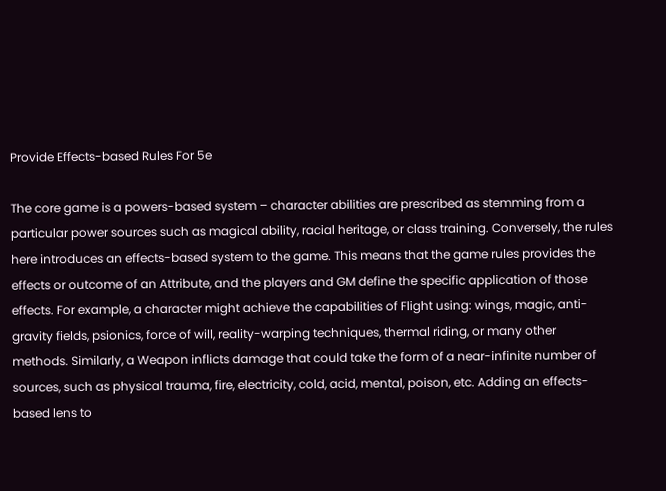Provide Effects-based Rules For 5e

The core game is a powers-based system – character abilities are prescribed as stemming from a particular power sources such as magical ability, racial heritage, or class training. Conversely, the rules here introduces an effects-based system to the game. This means that the game rules provides the effects or outcome of an Attribute, and the players and GM define the specific application of those effects. For example, a character might achieve the capabilities of Flight using: wings, magic, anti-gravity fields, psionics, force of will, reality-warping techniques, thermal riding, or many other methods. Similarly, a Weapon inflicts damage that could take the form of a near-infinite number of sources, such as physical trauma, fire, electricity, cold, acid, mental, poison, etc. Adding an effects-based lens to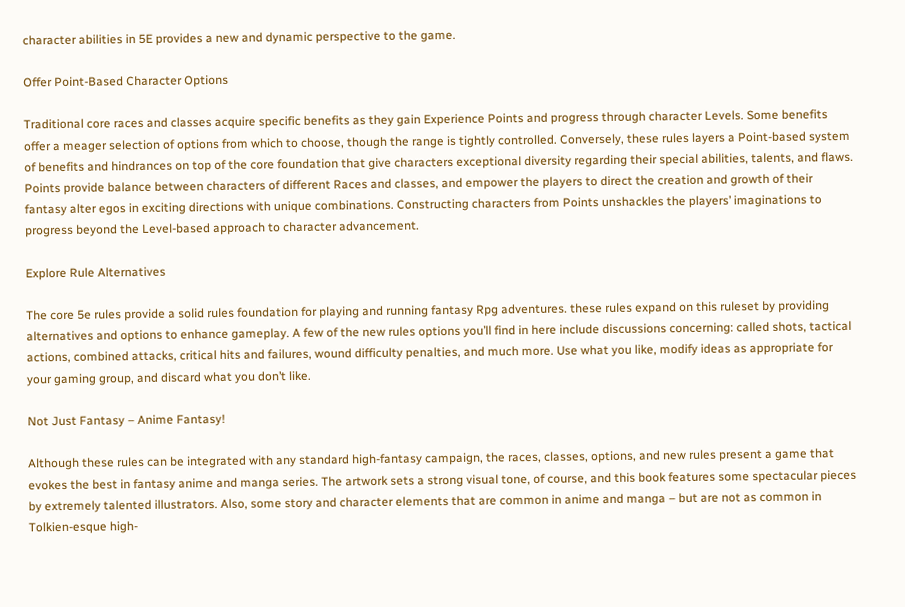character abilities in 5E provides a new and dynamic perspective to the game.

Offer Point-Based Character Options

Traditional core races and classes acquire specific benefits as they gain Experience Points and progress through character Levels. Some benefits offer a meager selection of options from which to choose, though the range is tightly controlled. Conversely, these rules layers a Point-based system of benefits and hindrances on top of the core foundation that give characters exceptional diversity regarding their special abilities, talents, and flaws. Points provide balance between characters of different Races and classes, and empower the players to direct the creation and growth of their fantasy alter egos in exciting directions with unique combinations. Constructing characters from Points unshackles the players’ imaginations to progress beyond the Level-based approach to character advancement.

Explore Rule Alternatives

The core 5e rules provide a solid rules foundation for playing and running fantasy Rpg adventures. these rules expand on this ruleset by providing alternatives and options to enhance gameplay. A few of the new rules options you’ll find in here include discussions concerning: called shots, tactical actions, combined attacks, critical hits and failures, wound difficulty penalties, and much more. Use what you like, modify ideas as appropriate for your gaming group, and discard what you don’t like.

Not Just Fantasy – Anime Fantasy!

Although these rules can be integrated with any standard high-fantasy campaign, the races, classes, options, and new rules present a game that evokes the best in fantasy anime and manga series. The artwork sets a strong visual tone, of course, and this book features some spectacular pieces by extremely talented illustrators. Also, some story and character elements that are common in anime and manga – but are not as common in Tolkien-esque high-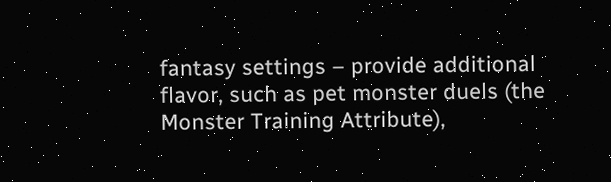fantasy settings – provide additional flavor, such as pet monster duels (the Monster Training Attribute),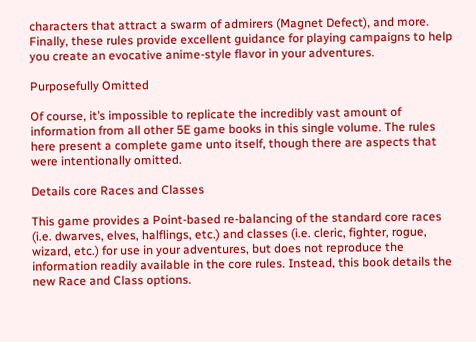characters that attract a swarm of admirers (Magnet Defect), and more. Finally, these rules provide excellent guidance for playing campaigns to help you create an evocative anime-style flavor in your adventures.

Purposefully Omitted

Of course, it’s impossible to replicate the incredibly vast amount of information from all other 5E game books in this single volume. The rules here present a complete game unto itself, though there are aspects that were intentionally omitted.

Details core Races and Classes

This game provides a Point-based re-balancing of the standard core races (i.e. dwarves, elves, halflings, etc.) and classes (i.e. cleric, fighter, rogue, wizard, etc.) for use in your adventures, but does not reproduce the information readily available in the core rules. Instead, this book details the new Race and Class options.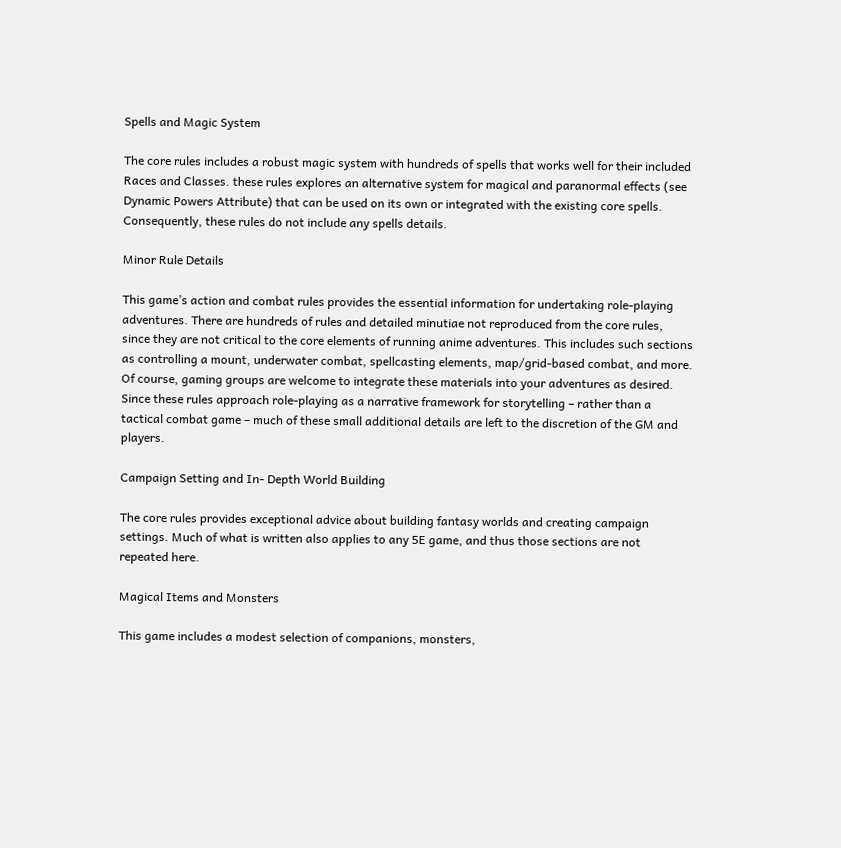Spells and Magic System

The core rules includes a robust magic system with hundreds of spells that works well for their included Races and Classes. these rules explores an alternative system for magical and paranormal effects (see Dynamic Powers Attribute) that can be used on its own or integrated with the existing core spells. Consequently, these rules do not include any spells details.

Minor Rule Details

This game’s action and combat rules provides the essential information for undertaking role-playing adventures. There are hundreds of rules and detailed minutiae not reproduced from the core rules, since they are not critical to the core elements of running anime adventures. This includes such sections as controlling a mount, underwater combat, spellcasting elements, map/grid-based combat, and more. Of course, gaming groups are welcome to integrate these materials into your adventures as desired. Since these rules approach role-playing as a narrative framework for storytelling – rather than a tactical combat game – much of these small additional details are left to the discretion of the GM and players.

Campaign Setting and In- Depth World Building

The core rules provides exceptional advice about building fantasy worlds and creating campaign settings. Much of what is written also applies to any 5E game, and thus those sections are not repeated here.

Magical Items and Monsters

This game includes a modest selection of companions, monsters,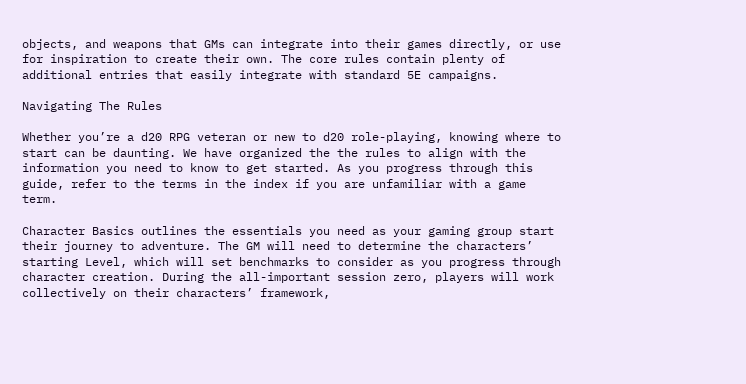objects, and weapons that GMs can integrate into their games directly, or use for inspiration to create their own. The core rules contain plenty of additional entries that easily integrate with standard 5E campaigns.

Navigating The Rules

Whether you’re a d20 RPG veteran or new to d20 role-playing, knowing where to start can be daunting. We have organized the the rules to align with the information you need to know to get started. As you progress through this guide, refer to the terms in the index if you are unfamiliar with a game term.

Character Basics outlines the essentials you need as your gaming group start their journey to adventure. The GM will need to determine the characters’ starting Level, which will set benchmarks to consider as you progress through character creation. During the all-important session zero, players will work collectively on their characters’ framework,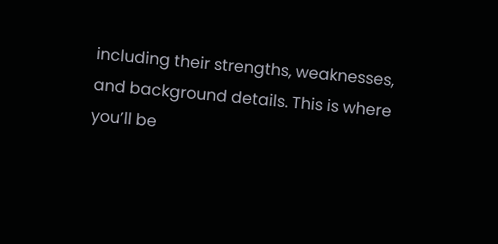including their strengths, weaknesses, and background details. This is where you’ll be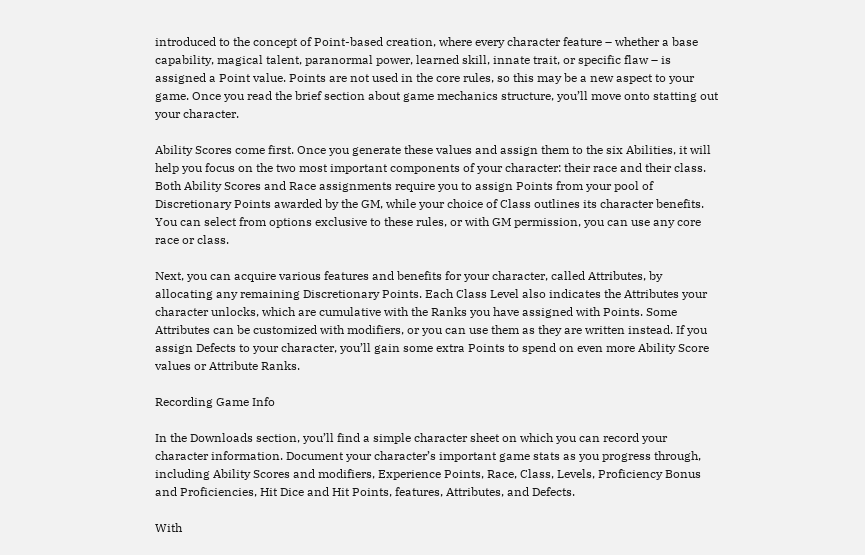introduced to the concept of Point-based creation, where every character feature – whether a base capability, magical talent, paranormal power, learned skill, innate trait, or specific flaw – is assigned a Point value. Points are not used in the core rules, so this may be a new aspect to your game. Once you read the brief section about game mechanics structure, you’ll move onto statting out your character.

Ability Scores come first. Once you generate these values and assign them to the six Abilities, it will help you focus on the two most important components of your character: their race and their class. Both Ability Scores and Race assignments require you to assign Points from your pool of Discretionary Points awarded by the GM, while your choice of Class outlines its character benefits. You can select from options exclusive to these rules, or with GM permission, you can use any core race or class.

Next, you can acquire various features and benefits for your character, called Attributes, by allocating any remaining Discretionary Points. Each Class Level also indicates the Attributes your character unlocks, which are cumulative with the Ranks you have assigned with Points. Some Attributes can be customized with modifiers, or you can use them as they are written instead. If you assign Defects to your character, you’ll gain some extra Points to spend on even more Ability Score values or Attribute Ranks.

Recording Game Info

In the Downloads section, you’ll find a simple character sheet on which you can record your character information. Document your character’s important game stats as you progress through, including Ability Scores and modifiers, Experience Points, Race, Class, Levels, Proficiency Bonus and Proficiencies, Hit Dice and Hit Points, features, Attributes, and Defects.

With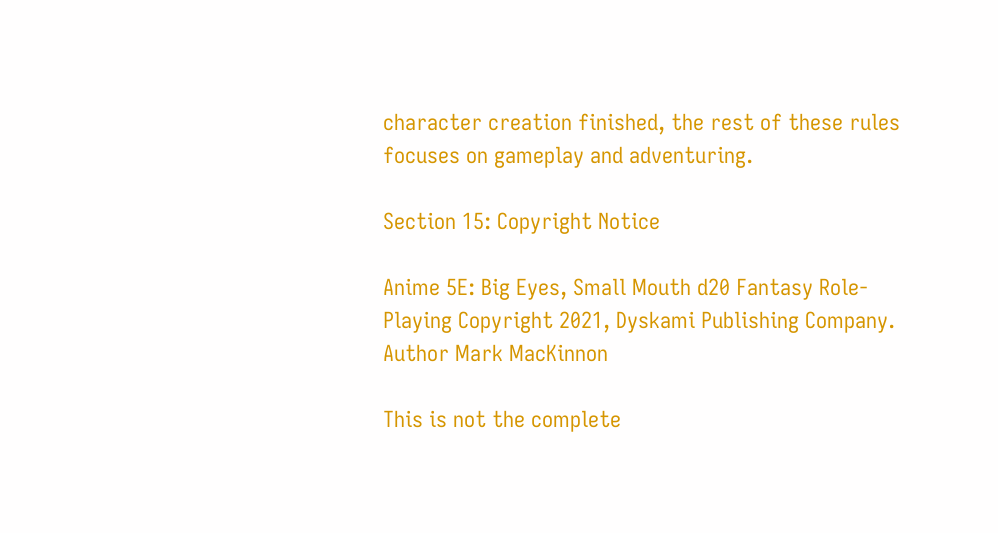character creation finished, the rest of these rules focuses on gameplay and adventuring.

Section 15: Copyright Notice

Anime 5E: Big Eyes, Small Mouth d20 Fantasy Role-Playing Copyright 2021, Dyskami Publishing Company. Author Mark MacKinnon

This is not the complete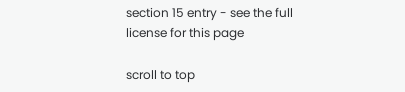section 15 entry - see the full license for this page

scroll to top